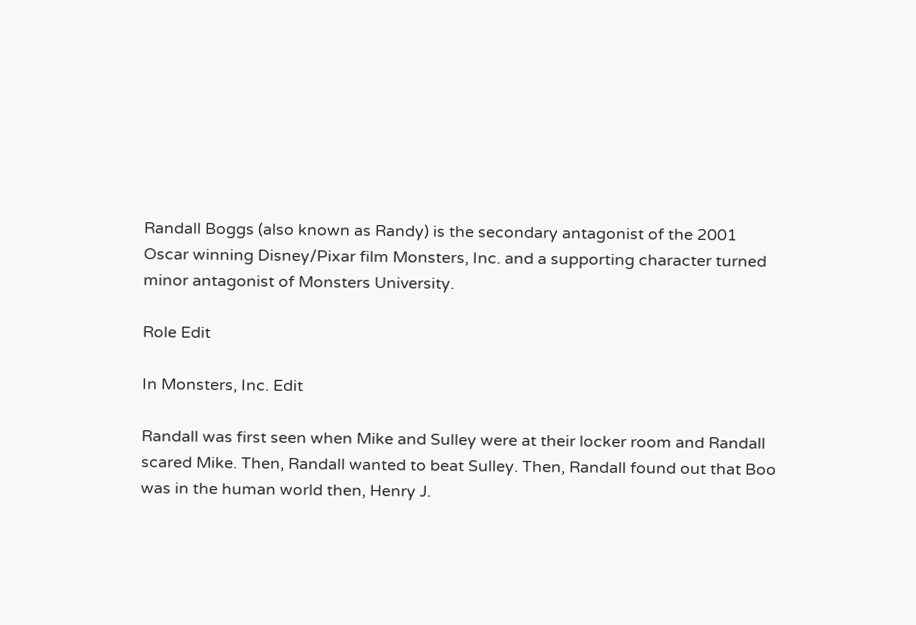Randall Boggs (also known as Randy) is the secondary antagonist of the 2001 Oscar winning Disney/Pixar film Monsters, Inc. and a supporting character turned minor antagonist of Monsters University.

Role Edit

In Monsters, Inc. Edit

Randall was first seen when Mike and Sulley were at their locker room and Randall scared Mike. Then, Randall wanted to beat Sulley. Then, Randall found out that Boo was in the human world then, Henry J.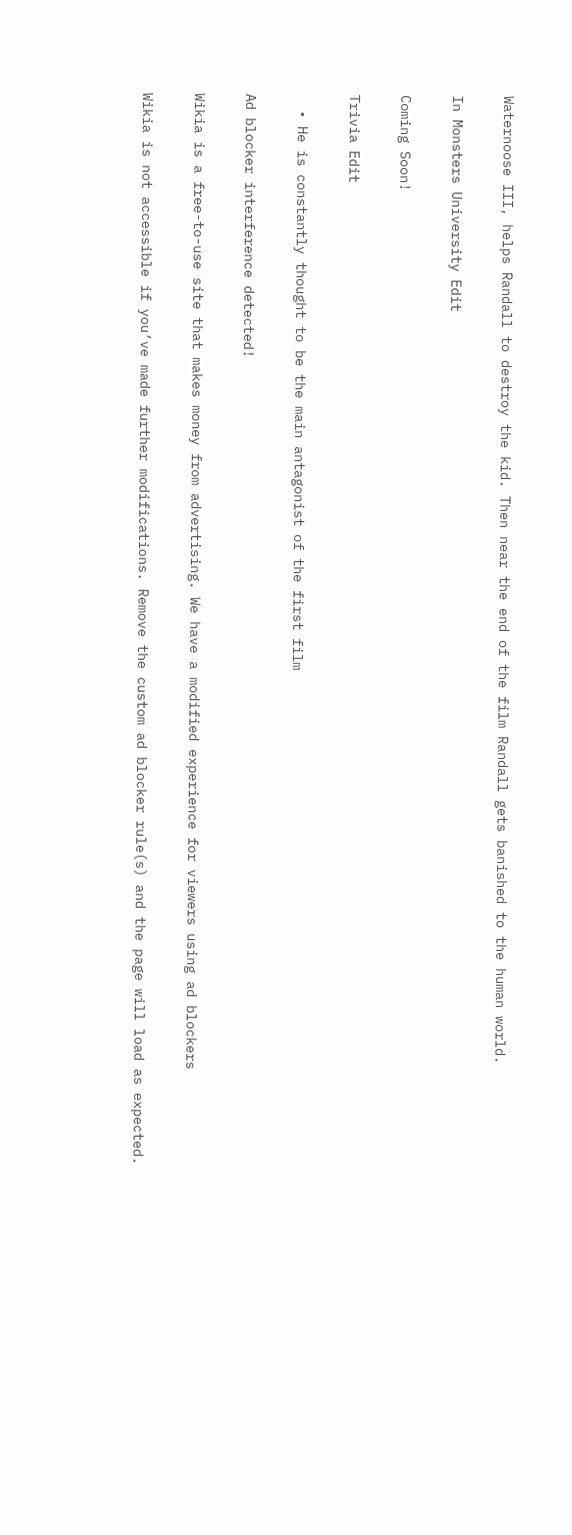Waternoose III, helps Randall to destroy the kid. Then near the end of the film Randall gets banished to the human world.

In Monsters University Edit

Coming Soon!

Trivia Edit

  • He is constantly thought to be the main antagonist of the first film

Ad blocker interference detected!

Wikia is a free-to-use site that makes money from advertising. We have a modified experience for viewers using ad blockers

Wikia is not accessible if you’ve made further modifications. Remove the custom ad blocker rule(s) and the page will load as expected.